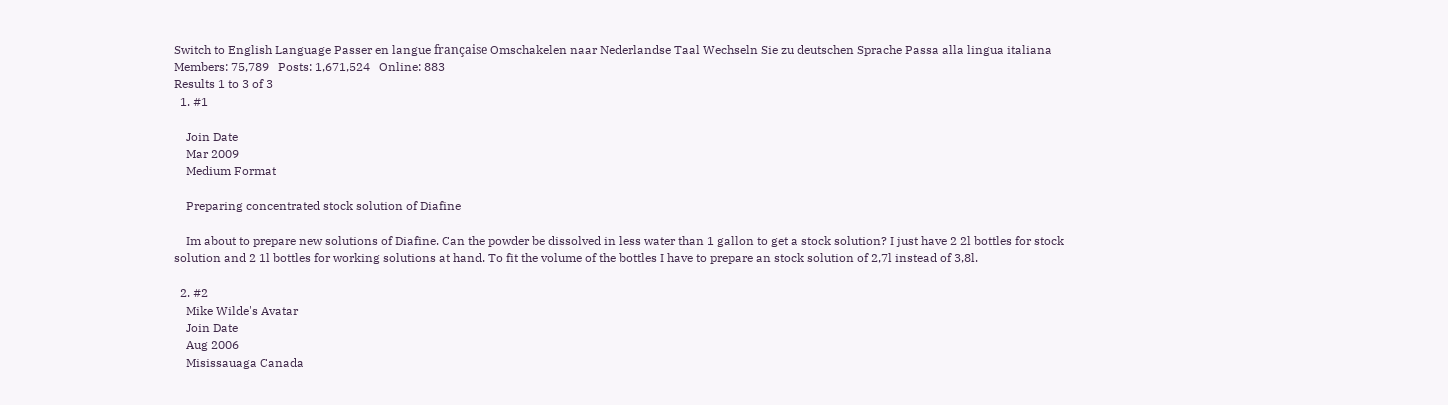Switch to English Language Passer en langue française Omschakelen naar Nederlandse Taal Wechseln Sie zu deutschen Sprache Passa alla lingua italiana
Members: 75,789   Posts: 1,671,524   Online: 883
Results 1 to 3 of 3
  1. #1

    Join Date
    Mar 2009
    Medium Format

    Preparing concentrated stock solution of Diafine

    Im about to prepare new solutions of Diafine. Can the powder be dissolved in less water than 1 gallon to get a stock solution? I just have 2 2l bottles for stock solution and 2 1l bottles for working solutions at hand. To fit the volume of the bottles I have to prepare an stock solution of 2,7l instead of 3,8l.

  2. #2
    Mike Wilde's Avatar
    Join Date
    Aug 2006
    Misissauaga Canada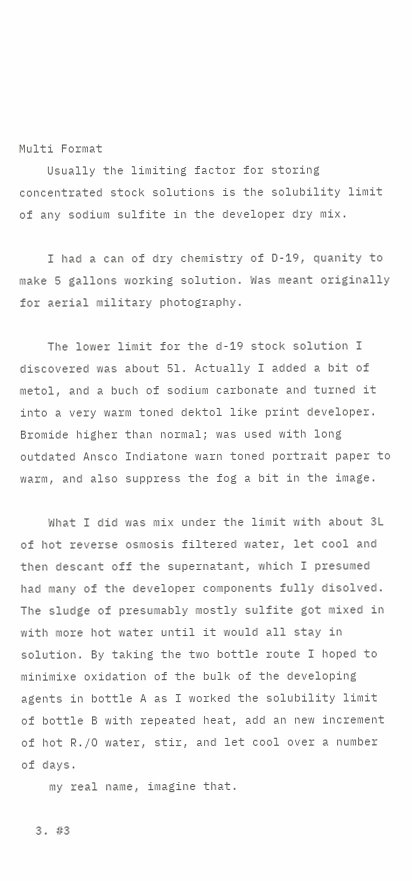Multi Format
    Usually the limiting factor for storing concentrated stock solutions is the solubility limit of any sodium sulfite in the developer dry mix.

    I had a can of dry chemistry of D-19, quanity to make 5 gallons working solution. Was meant originally for aerial military photography.

    The lower limit for the d-19 stock solution I discovered was about 5l. Actually I added a bit of metol, and a buch of sodium carbonate and turned it into a very warm toned dektol like print developer. Bromide higher than normal; was used with long outdated Ansco Indiatone warn toned portrait paper to warm, and also suppress the fog a bit in the image.

    What I did was mix under the limit with about 3L of hot reverse osmosis filtered water, let cool and then descant off the supernatant, which I presumed had many of the developer components fully disolved. The sludge of presumably mostly sulfite got mixed in with more hot water until it would all stay in solution. By taking the two bottle route I hoped to minimixe oxidation of the bulk of the developing agents in bottle A as I worked the solubility limit of bottle B with repeated heat, add an new increment of hot R./O water, stir, and let cool over a number of days.
    my real name, imagine that.

  3. #3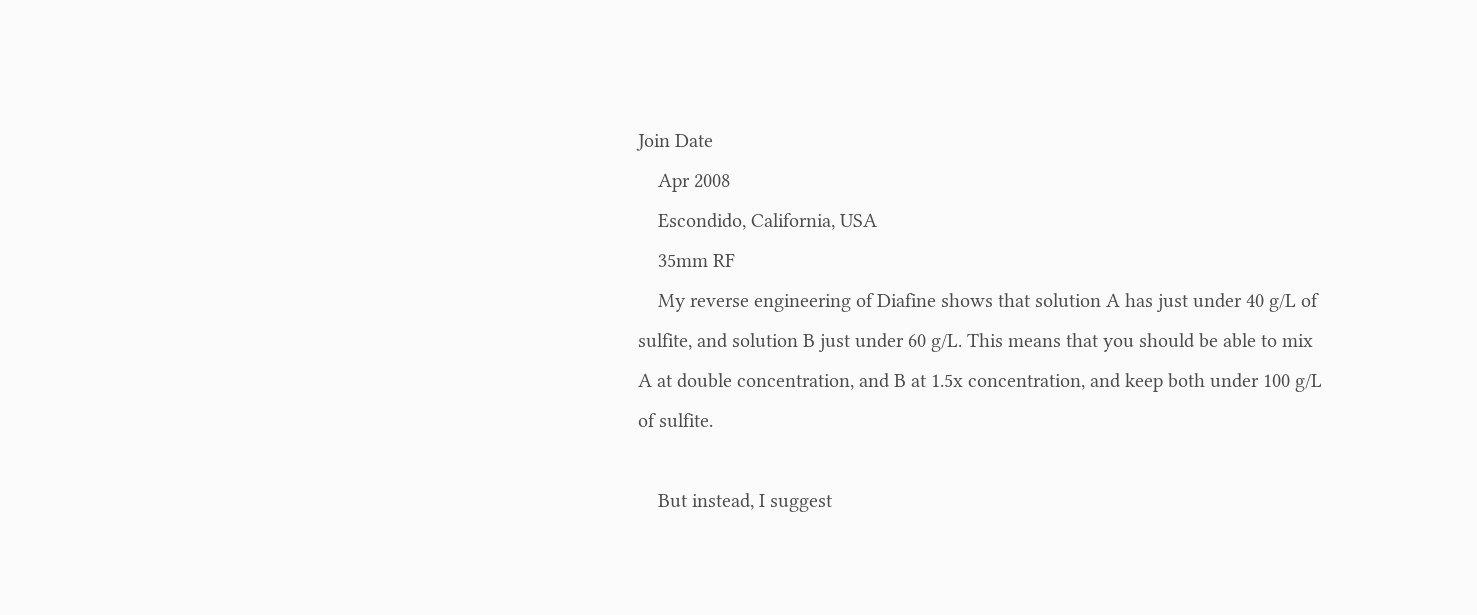Join Date
    Apr 2008
    Escondido, California, USA
    35mm RF
    My reverse engineering of Diafine shows that solution A has just under 40 g/L of sulfite, and solution B just under 60 g/L. This means that you should be able to mix A at double concentration, and B at 1.5x concentration, and keep both under 100 g/L of sulfite.

    But instead, I suggest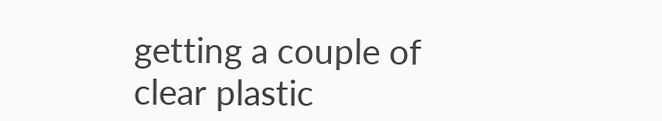getting a couple of clear plastic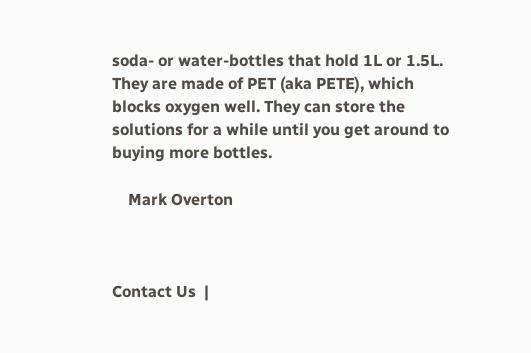soda- or water-bottles that hold 1L or 1.5L. They are made of PET (aka PETE), which blocks oxygen well. They can store the solutions for a while until you get around to buying more bottles.

    Mark Overton



Contact Us  |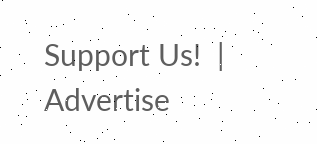Support Us!  |  Advertise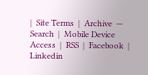|  Site Terms  |  Archive  —   Search  |  Mobile Device Access  |  RSS  |  Facebook  |  Linkedin